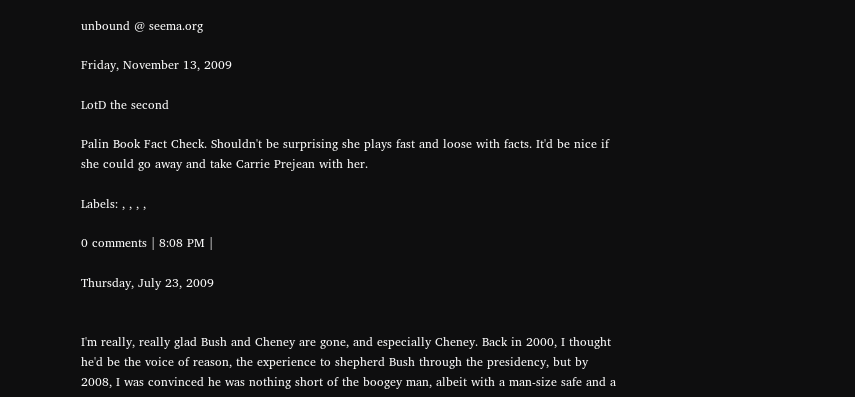unbound @ seema.org

Friday, November 13, 2009

LotD the second

Palin Book Fact Check. Shouldn't be surprising she plays fast and loose with facts. It'd be nice if she could go away and take Carrie Prejean with her.

Labels: , , , ,

0 comments | 8:08 PM |

Thursday, July 23, 2009


I'm really, really glad Bush and Cheney are gone, and especially Cheney. Back in 2000, I thought he'd be the voice of reason, the experience to shepherd Bush through the presidency, but by 2008, I was convinced he was nothing short of the boogey man, albeit with a man-size safe and a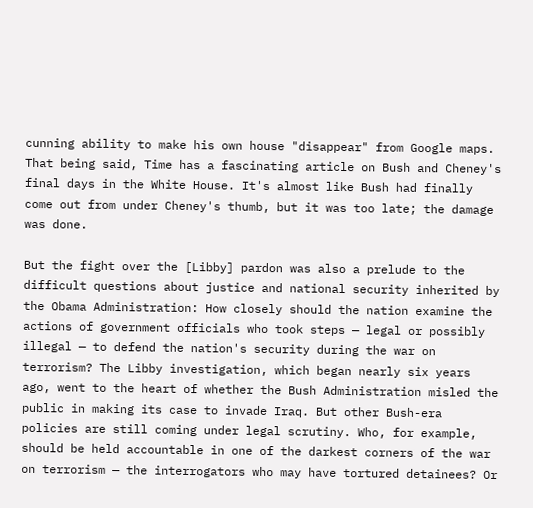cunning ability to make his own house "disappear" from Google maps. That being said, Time has a fascinating article on Bush and Cheney's final days in the White House. It's almost like Bush had finally come out from under Cheney's thumb, but it was too late; the damage was done.

But the fight over the [Libby] pardon was also a prelude to the difficult questions about justice and national security inherited by the Obama Administration: How closely should the nation examine the actions of government officials who took steps — legal or possibly illegal — to defend the nation's security during the war on terrorism? The Libby investigation, which began nearly six years ago, went to the heart of whether the Bush Administration misled the public in making its case to invade Iraq. But other Bush-era policies are still coming under legal scrutiny. Who, for example, should be held accountable in one of the darkest corners of the war on terrorism — the interrogators who may have tortured detainees? Or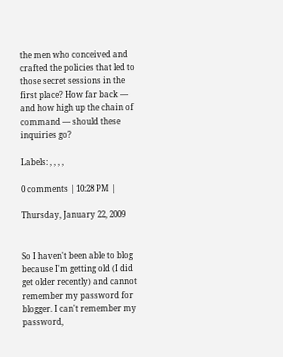the men who conceived and crafted the policies that led to those secret sessions in the first place? How far back — and how high up the chain of command — should these inquiries go?

Labels: , , , ,

0 comments | 10:28 PM |

Thursday, January 22, 2009


So I haven't been able to blog because I'm getting old (I did get older recently) and cannot remember my password for blogger. I can't remember my password,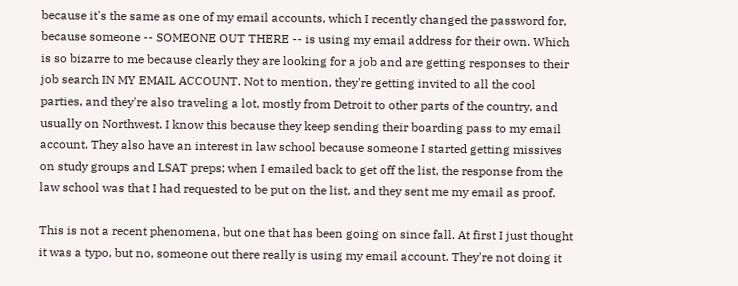because it's the same as one of my email accounts, which I recently changed the password for, because someone -- SOMEONE OUT THERE -- is using my email address for their own. Which is so bizarre to me because clearly they are looking for a job and are getting responses to their job search IN MY EMAIL ACCOUNT. Not to mention, they're getting invited to all the cool parties, and they're also traveling a lot, mostly from Detroit to other parts of the country, and usually on Northwest. I know this because they keep sending their boarding pass to my email account. They also have an interest in law school because someone I started getting missives on study groups and LSAT preps; when I emailed back to get off the list, the response from the law school was that I had requested to be put on the list, and they sent me my email as proof.

This is not a recent phenomena, but one that has been going on since fall. At first I just thought it was a typo, but no, someone out there really is using my email account. They're not doing it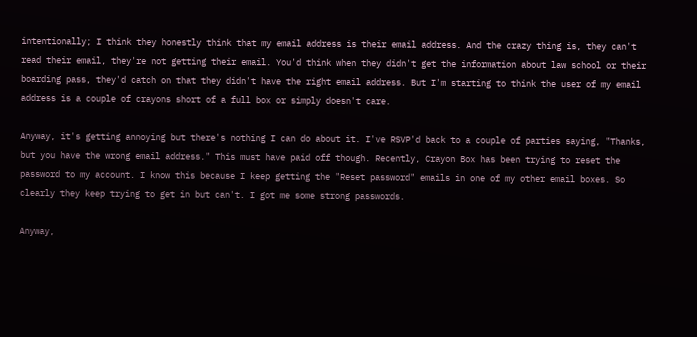intentionally; I think they honestly think that my email address is their email address. And the crazy thing is, they can't read their email, they're not getting their email. You'd think when they didn't get the information about law school or their boarding pass, they'd catch on that they didn't have the right email address. But I'm starting to think the user of my email address is a couple of crayons short of a full box or simply doesn't care.

Anyway, it's getting annoying but there's nothing I can do about it. I've RSVP'd back to a couple of parties saying, "Thanks, but you have the wrong email address." This must have paid off though. Recently, Crayon Box has been trying to reset the password to my account. I know this because I keep getting the "Reset password" emails in one of my other email boxes. So clearly they keep trying to get in but can't. I got me some strong passwords.

Anyway,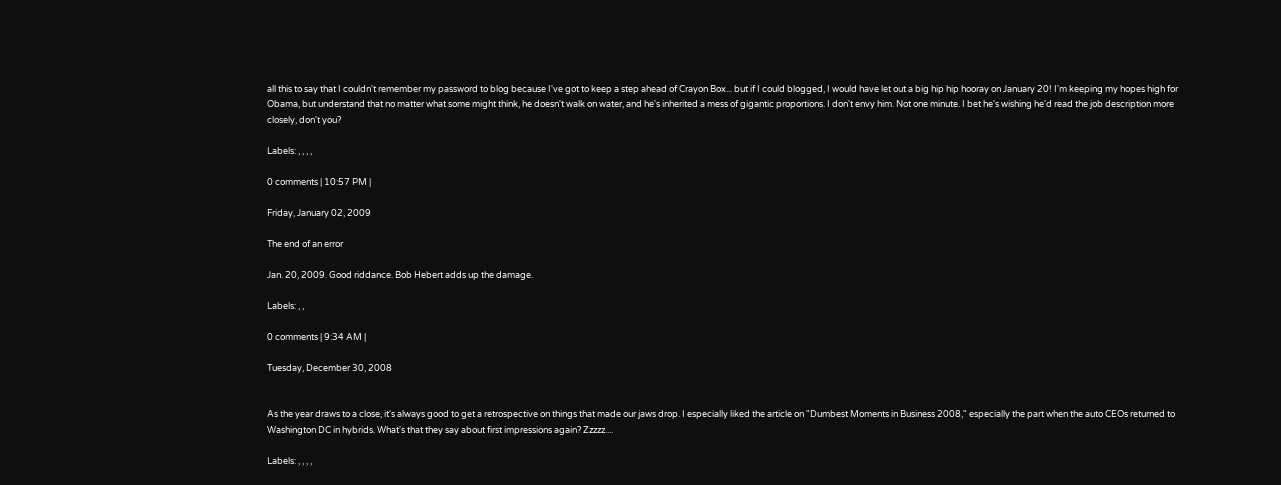all this to say that I couldn't remember my password to blog because I've got to keep a step ahead of Crayon Box... but if I could blogged, I would have let out a big hip hip hooray on January 20! I'm keeping my hopes high for Obama, but understand that no matter what some might think, he doesn't walk on water, and he's inherited a mess of gigantic proportions. I don't envy him. Not one minute. I bet he's wishing he'd read the job description more closely, don't you?

Labels: , , , ,

0 comments | 10:57 PM |

Friday, January 02, 2009

The end of an error

Jan. 20, 2009. Good riddance. Bob Hebert adds up the damage.

Labels: , ,

0 comments | 9:34 AM |

Tuesday, December 30, 2008


As the year draws to a close, it's always good to get a retrospective on things that made our jaws drop. I especially liked the article on "Dumbest Moments in Business 2008," especially the part when the auto CEOs returned to Washington DC in hybrids. What's that they say about first impressions again? Zzzzz....

Labels: , , , ,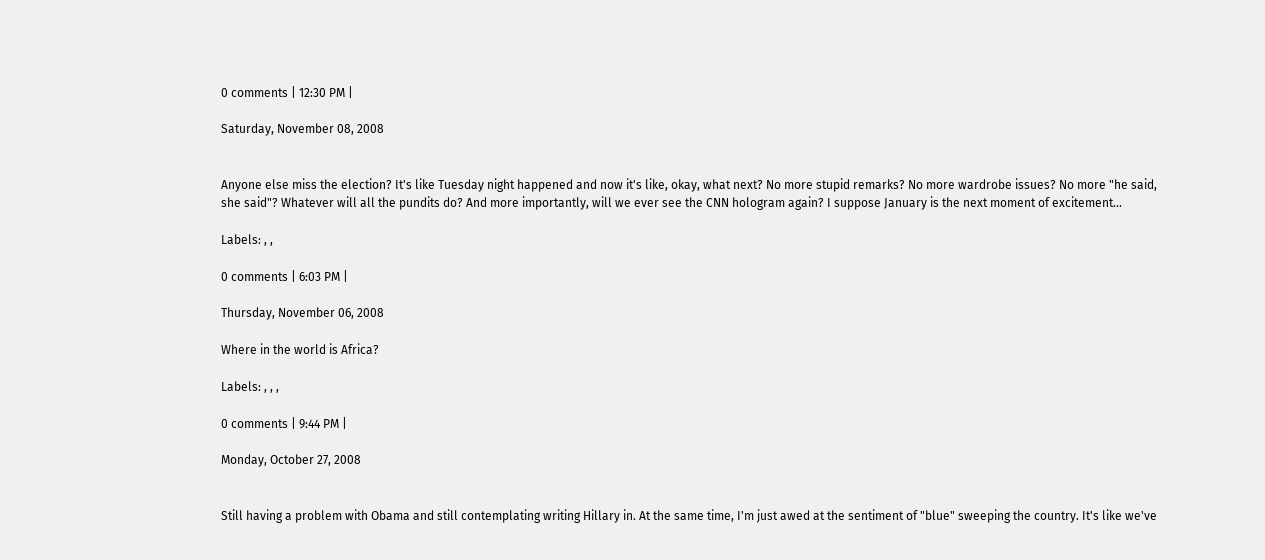0 comments | 12:30 PM |

Saturday, November 08, 2008


Anyone else miss the election? It's like Tuesday night happened and now it's like, okay, what next? No more stupid remarks? No more wardrobe issues? No more "he said, she said"? Whatever will all the pundits do? And more importantly, will we ever see the CNN hologram again? I suppose January is the next moment of excitement...

Labels: , ,

0 comments | 6:03 PM |

Thursday, November 06, 2008

Where in the world is Africa?

Labels: , , ,

0 comments | 9:44 PM |

Monday, October 27, 2008


Still having a problem with Obama and still contemplating writing Hillary in. At the same time, I'm just awed at the sentiment of "blue" sweeping the country. It's like we've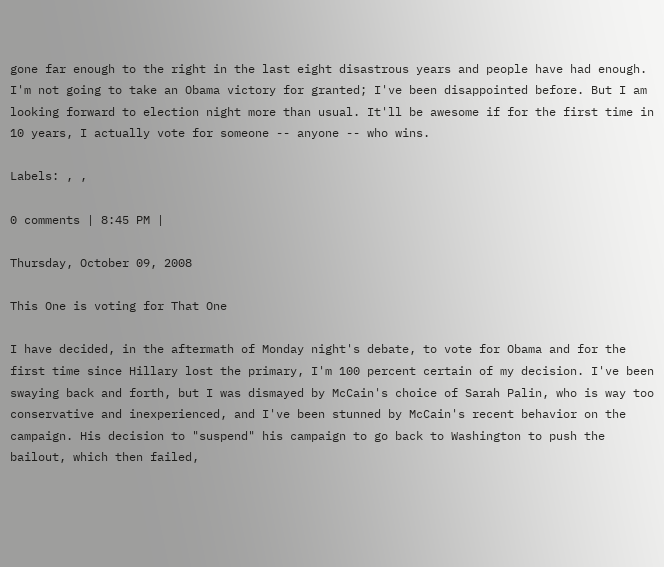gone far enough to the right in the last eight disastrous years and people have had enough. I'm not going to take an Obama victory for granted; I've been disappointed before. But I am looking forward to election night more than usual. It'll be awesome if for the first time in 10 years, I actually vote for someone -- anyone -- who wins.

Labels: , ,

0 comments | 8:45 PM |

Thursday, October 09, 2008

This One is voting for That One

I have decided, in the aftermath of Monday night's debate, to vote for Obama and for the first time since Hillary lost the primary, I'm 100 percent certain of my decision. I've been swaying back and forth, but I was dismayed by McCain's choice of Sarah Palin, who is way too conservative and inexperienced, and I've been stunned by McCain's recent behavior on the campaign. His decision to "suspend" his campaign to go back to Washington to push the bailout, which then failed,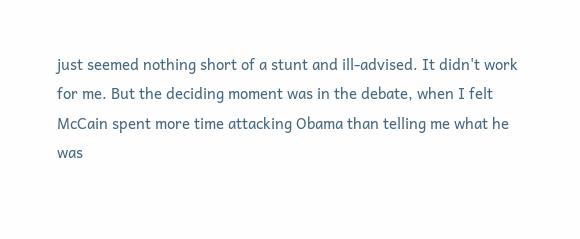just seemed nothing short of a stunt and ill-advised. It didn't work for me. But the deciding moment was in the debate, when I felt McCain spent more time attacking Obama than telling me what he was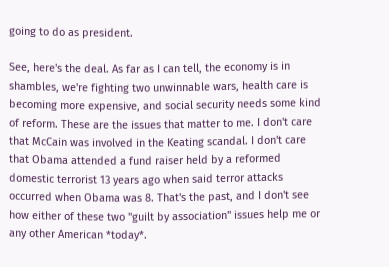going to do as president.

See, here's the deal. As far as I can tell, the economy is in shambles, we're fighting two unwinnable wars, health care is becoming more expensive, and social security needs some kind of reform. These are the issues that matter to me. I don't care that McCain was involved in the Keating scandal. I don't care that Obama attended a fund raiser held by a reformed domestic terrorist 13 years ago when said terror attacks occurred when Obama was 8. That's the past, and I don't see how either of these two "guilt by association" issues help me or any other American *today*.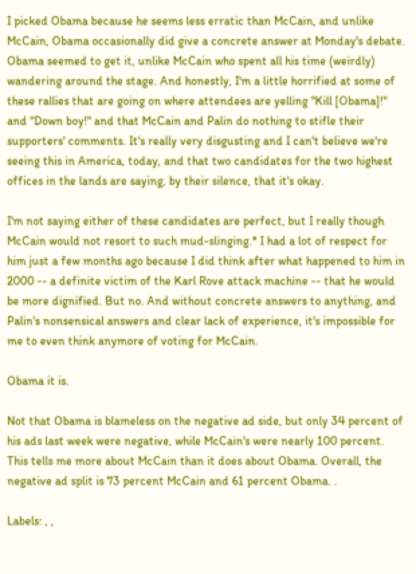I picked Obama because he seems less erratic than McCain, and unlike McCain, Obama occasionally did give a concrete answer at Monday's debate. Obama seemed to get it, unlike McCain who spent all his time (weirdly) wandering around the stage. And honestly, I'm a little horrified at some of these rallies that are going on where attendees are yelling "Kill [Obama]!" and "Down boy!" and that McCain and Palin do nothing to stifle their supporters' comments. It's really very disgusting and I can't believe we're seeing this in America, today, and that two candidates for the two highest offices in the lands are saying, by their silence, that it's okay.

I'm not saying either of these candidates are perfect, but I really though McCain would not resort to such mud-slinging.* I had a lot of respect for him just a few months ago because I did think after what happened to him in 2000 -- a definite victim of the Karl Rove attack machine -- that he would be more dignified. But no. And without concrete answers to anything, and Palin's nonsensical answers and clear lack of experience, it's impossible for me to even think anymore of voting for McCain.

Obama it is.

Not that Obama is blameless on the negative ad side, but only 34 percent of his ads last week were negative, while McCain's were nearly 100 percent. This tells me more about McCain than it does about Obama. Overall, the negative ad split is 73 percent McCain and 61 percent Obama. .

Labels: , ,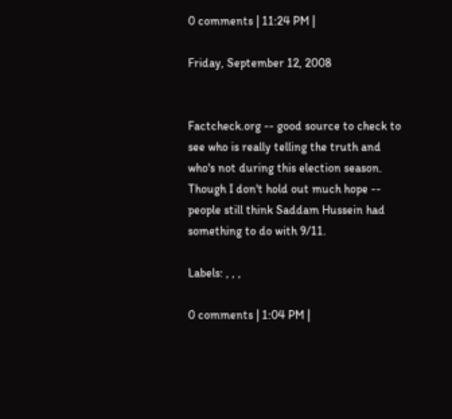0 comments | 11:24 PM |

Friday, September 12, 2008


Factcheck.org -- good source to check to see who is really telling the truth and who's not during this election season. Though I don't hold out much hope -- people still think Saddam Hussein had something to do with 9/11.

Labels: , , ,

0 comments | 1:04 PM |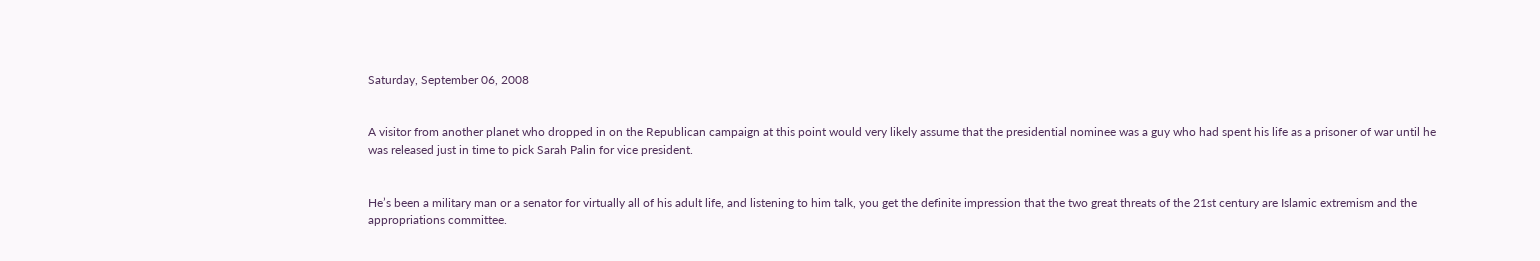Saturday, September 06, 2008


A visitor from another planet who dropped in on the Republican campaign at this point would very likely assume that the presidential nominee was a guy who had spent his life as a prisoner of war until he was released just in time to pick Sarah Palin for vice president.


He’s been a military man or a senator for virtually all of his adult life, and listening to him talk, you get the definite impression that the two great threats of the 21st century are Islamic extremism and the appropriations committee.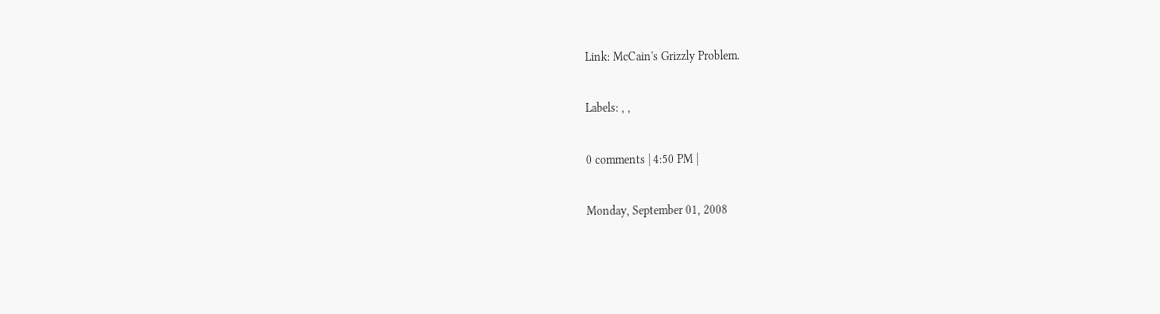Link: McCain's Grizzly Problem.

Labels: , ,

0 comments | 4:50 PM |

Monday, September 01, 2008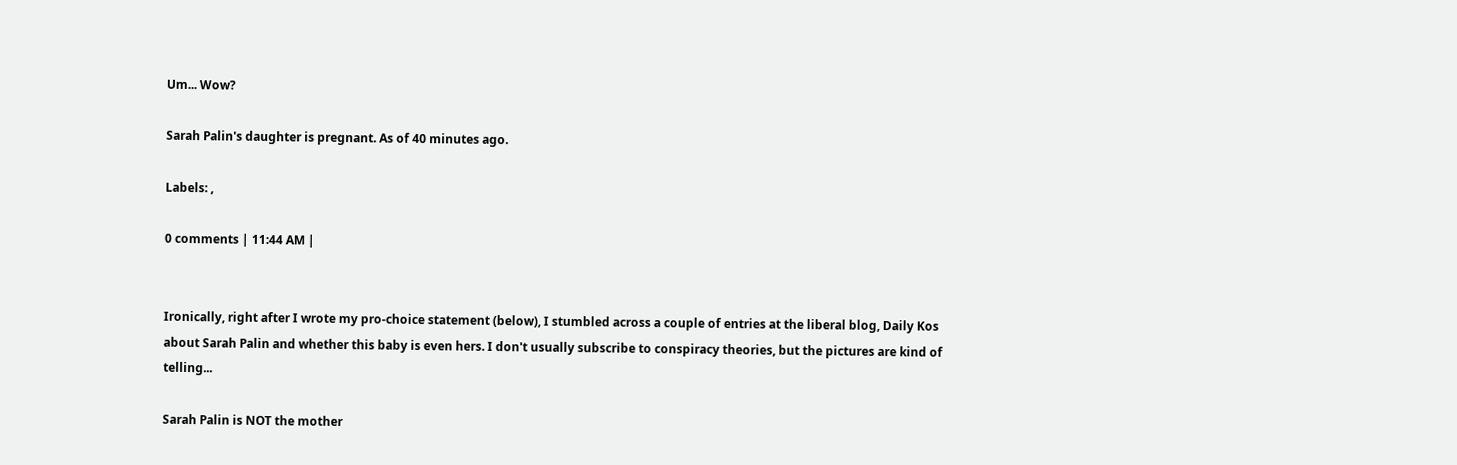Um... Wow?

Sarah Palin's daughter is pregnant. As of 40 minutes ago.

Labels: ,

0 comments | 11:44 AM |


Ironically, right after I wrote my pro-choice statement (below), I stumbled across a couple of entries at the liberal blog, Daily Kos about Sarah Palin and whether this baby is even hers. I don't usually subscribe to conspiracy theories, but the pictures are kind of telling...

Sarah Palin is NOT the mother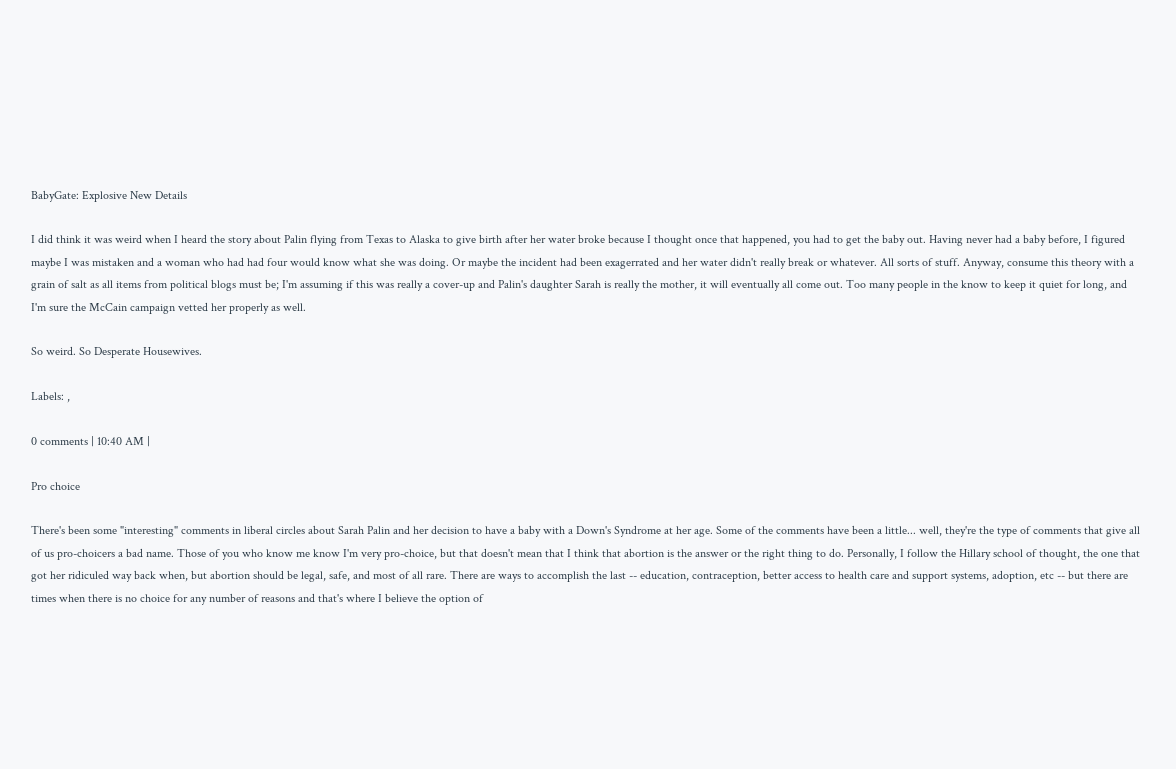BabyGate: Explosive New Details

I did think it was weird when I heard the story about Palin flying from Texas to Alaska to give birth after her water broke because I thought once that happened, you had to get the baby out. Having never had a baby before, I figured maybe I was mistaken and a woman who had had four would know what she was doing. Or maybe the incident had been exagerrated and her water didn't really break or whatever. All sorts of stuff. Anyway, consume this theory with a grain of salt as all items from political blogs must be; I'm assuming if this was really a cover-up and Palin's daughter Sarah is really the mother, it will eventually all come out. Too many people in the know to keep it quiet for long, and I'm sure the McCain campaign vetted her properly as well.

So weird. So Desperate Housewives.

Labels: ,

0 comments | 10:40 AM |

Pro choice

There's been some "interesting" comments in liberal circles about Sarah Palin and her decision to have a baby with a Down's Syndrome at her age. Some of the comments have been a little... well, they're the type of comments that give all of us pro-choicers a bad name. Those of you who know me know I'm very pro-choice, but that doesn't mean that I think that abortion is the answer or the right thing to do. Personally, I follow the Hillary school of thought, the one that got her ridiculed way back when, but abortion should be legal, safe, and most of all rare. There are ways to accomplish the last -- education, contraception, better access to health care and support systems, adoption, etc -- but there are times when there is no choice for any number of reasons and that's where I believe the option of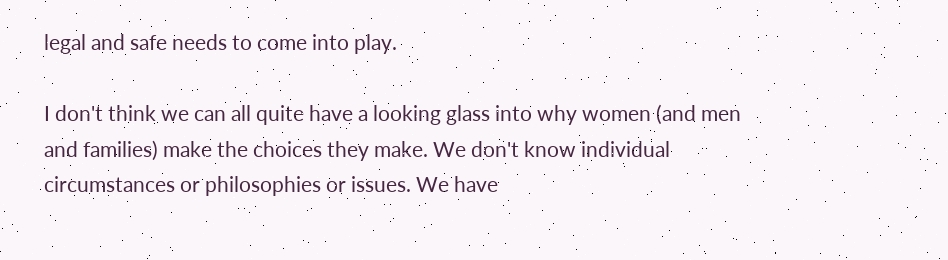legal and safe needs to come into play.

I don't think we can all quite have a looking glass into why women (and men and families) make the choices they make. We don't know individual circumstances or philosophies or issues. We have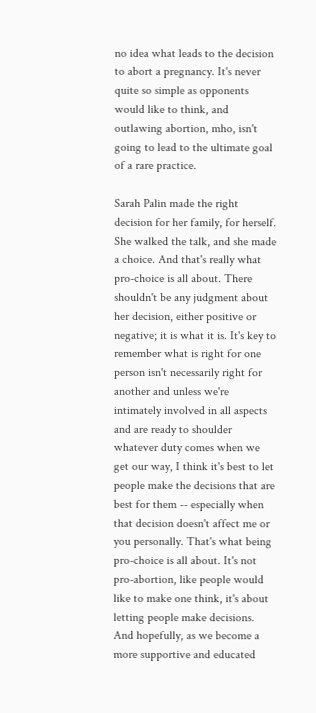no idea what leads to the decision to abort a pregnancy. It's never quite so simple as opponents would like to think, and outlawing abortion, mho, isn't going to lead to the ultimate goal of a rare practice.

Sarah Palin made the right decision for her family, for herself. She walked the talk, and she made a choice. And that's really what pro-choice is all about. There shouldn't be any judgment about her decision, either positive or negative; it is what it is. It's key to remember what is right for one person isn't necessarily right for another and unless we're intimately involved in all aspects and are ready to shoulder whatever duty comes when we get our way, I think it's best to let people make the decisions that are best for them -- especially when that decision doesn't affect me or you personally. That's what being pro-choice is all about. It's not pro-abortion, like people would like to make one think, it's about letting people make decisions. And hopefully, as we become a more supportive and educated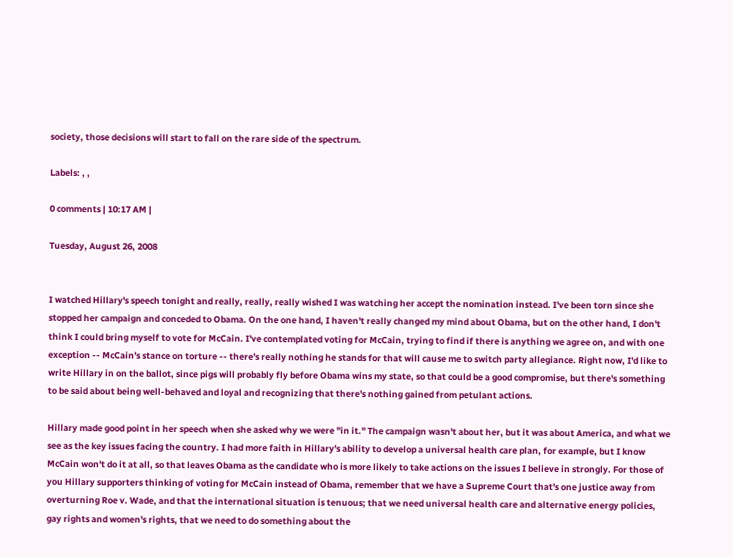society, those decisions will start to fall on the rare side of the spectrum.

Labels: , ,

0 comments | 10:17 AM |

Tuesday, August 26, 2008


I watched Hillary's speech tonight and really, really, really wished I was watching her accept the nomination instead. I've been torn since she stopped her campaign and conceded to Obama. On the one hand, I haven't really changed my mind about Obama, but on the other hand, I don't think I could bring myself to vote for McCain. I've contemplated voting for McCain, trying to find if there is anything we agree on, and with one exception -- McCain's stance on torture -- there's really nothing he stands for that will cause me to switch party allegiance. Right now, I'd like to write Hillary in on the ballot, since pigs will probably fly before Obama wins my state, so that could be a good compromise, but there's something to be said about being well-behaved and loyal and recognizing that there's nothing gained from petulant actions.

Hillary made good point in her speech when she asked why we were "in it." The campaign wasn't about her, but it was about America, and what we see as the key issues facing the country. I had more faith in Hillary's ability to develop a universal health care plan, for example, but I know McCain won't do it at all, so that leaves Obama as the candidate who is more likely to take actions on the issues I believe in strongly. For those of you Hillary supporters thinking of voting for McCain instead of Obama, remember that we have a Supreme Court that's one justice away from overturning Roe v. Wade, and that the international situation is tenuous; that we need universal health care and alternative energy policies, gay rights and women's rights, that we need to do something about the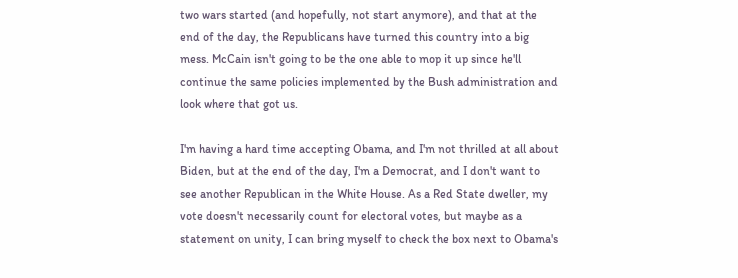two wars started (and hopefully, not start anymore), and that at the end of the day, the Republicans have turned this country into a big mess. McCain isn't going to be the one able to mop it up since he'll continue the same policies implemented by the Bush administration and look where that got us.

I'm having a hard time accepting Obama, and I'm not thrilled at all about Biden, but at the end of the day, I'm a Democrat, and I don't want to see another Republican in the White House. As a Red State dweller, my vote doesn't necessarily count for electoral votes, but maybe as a statement on unity, I can bring myself to check the box next to Obama's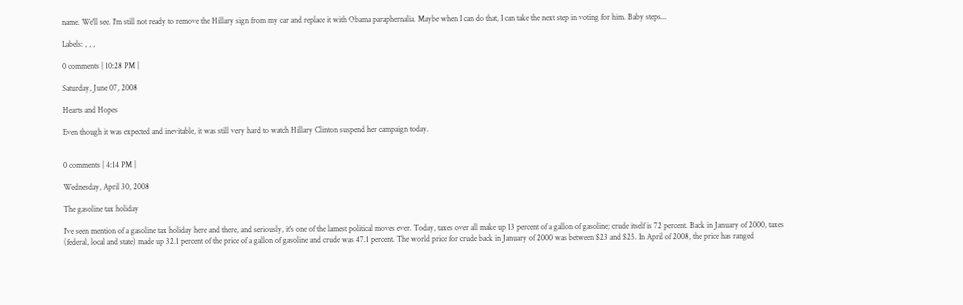name. We'll see. I'm still not ready to remove the Hillary sign from my car and replace it with Obama paraphernalia. Maybe when I can do that, I can take the next step in voting for him. Baby steps...

Labels: , , ,

0 comments | 10:28 PM |

Saturday, June 07, 2008

Hearts and Hopes

Even though it was expected and inevitable, it was still very hard to watch Hillary Clinton suspend her campaign today.


0 comments | 4:14 PM |

Wednesday, April 30, 2008

The gasoline tax holiday

I've seen mention of a gasoline tax holiday here and there, and seriously, it's one of the lamest political moves ever. Today, taxes over all make up 13 percent of a gallon of gasoline; crude itself is 72 percent. Back in January of 2000, taxes (federal, local and state) made up 32.1 percent of the price of a gallon of gasoline and crude was 47.1 percent. The world price for crude back in January of 2000 was between $23 and $25. In April of 2008, the price has ranged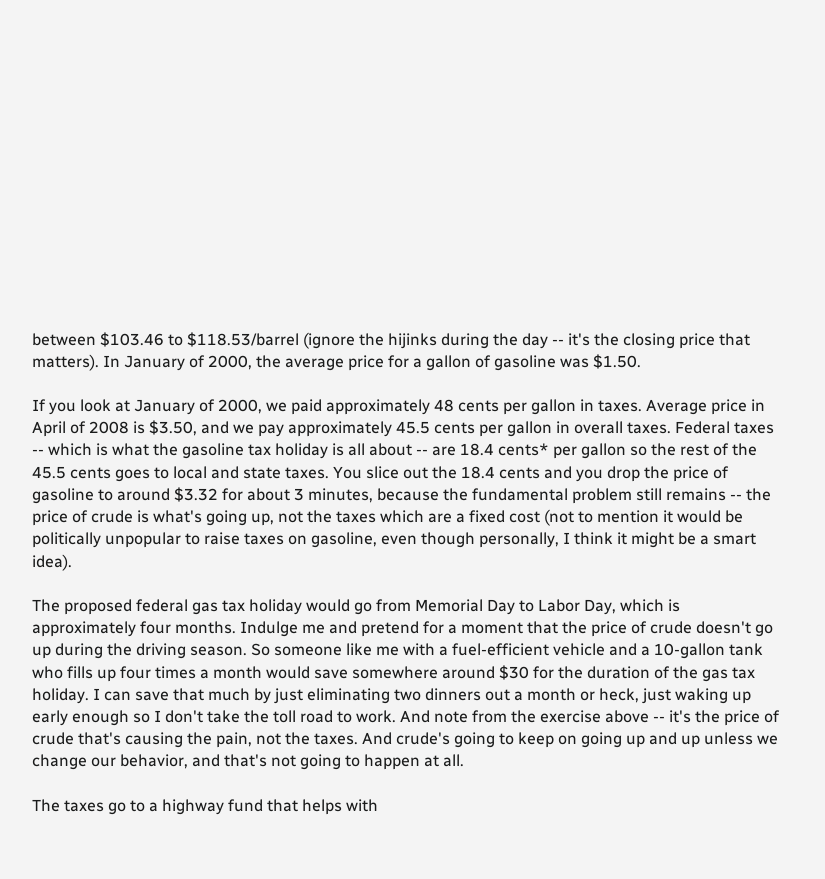between $103.46 to $118.53/barrel (ignore the hijinks during the day -- it's the closing price that matters). In January of 2000, the average price for a gallon of gasoline was $1.50.

If you look at January of 2000, we paid approximately 48 cents per gallon in taxes. Average price in April of 2008 is $3.50, and we pay approximately 45.5 cents per gallon in overall taxes. Federal taxes -- which is what the gasoline tax holiday is all about -- are 18.4 cents* per gallon so the rest of the 45.5 cents goes to local and state taxes. You slice out the 18.4 cents and you drop the price of gasoline to around $3.32 for about 3 minutes, because the fundamental problem still remains -- the price of crude is what's going up, not the taxes which are a fixed cost (not to mention it would be politically unpopular to raise taxes on gasoline, even though personally, I think it might be a smart idea).

The proposed federal gas tax holiday would go from Memorial Day to Labor Day, which is approximately four months. Indulge me and pretend for a moment that the price of crude doesn't go up during the driving season. So someone like me with a fuel-efficient vehicle and a 10-gallon tank who fills up four times a month would save somewhere around $30 for the duration of the gas tax holiday. I can save that much by just eliminating two dinners out a month or heck, just waking up early enough so I don't take the toll road to work. And note from the exercise above -- it's the price of crude that's causing the pain, not the taxes. And crude's going to keep on going up and up unless we change our behavior, and that's not going to happen at all.

The taxes go to a highway fund that helps with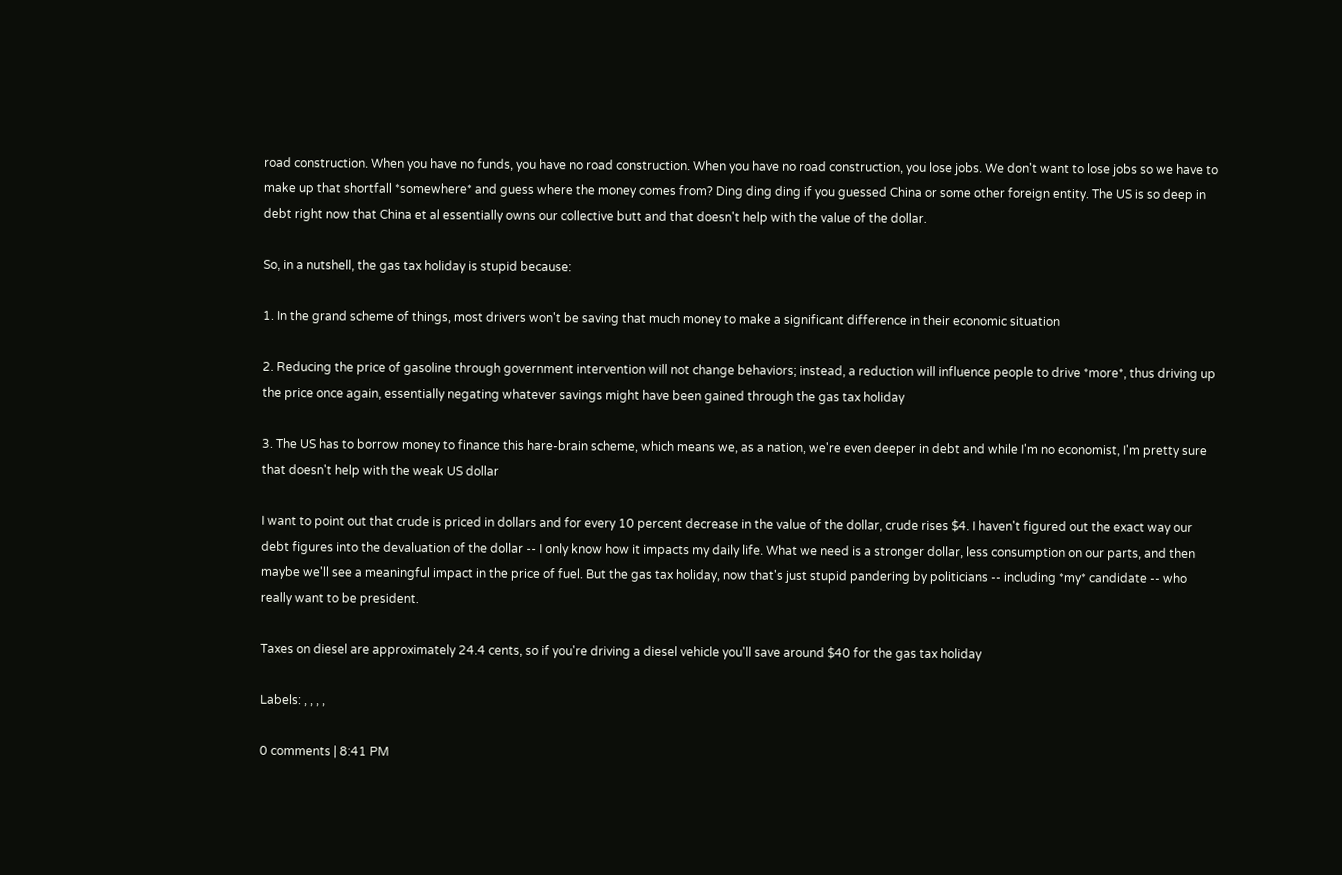road construction. When you have no funds, you have no road construction. When you have no road construction, you lose jobs. We don't want to lose jobs so we have to make up that shortfall *somewhere* and guess where the money comes from? Ding ding ding if you guessed China or some other foreign entity. The US is so deep in debt right now that China et al essentially owns our collective butt and that doesn't help with the value of the dollar.

So, in a nutshell, the gas tax holiday is stupid because:

1. In the grand scheme of things, most drivers won't be saving that much money to make a significant difference in their economic situation

2. Reducing the price of gasoline through government intervention will not change behaviors; instead, a reduction will influence people to drive *more*, thus driving up the price once again, essentially negating whatever savings might have been gained through the gas tax holiday

3. The US has to borrow money to finance this hare-brain scheme, which means we, as a nation, we're even deeper in debt and while I'm no economist, I'm pretty sure that doesn't help with the weak US dollar

I want to point out that crude is priced in dollars and for every 10 percent decrease in the value of the dollar, crude rises $4. I haven't figured out the exact way our debt figures into the devaluation of the dollar -- I only know how it impacts my daily life. What we need is a stronger dollar, less consumption on our parts, and then maybe we'll see a meaningful impact in the price of fuel. But the gas tax holiday, now that's just stupid pandering by politicians -- including *my* candidate -- who really want to be president.

Taxes on diesel are approximately 24.4 cents, so if you're driving a diesel vehicle you'll save around $40 for the gas tax holiday

Labels: , , , ,

0 comments | 8:41 PM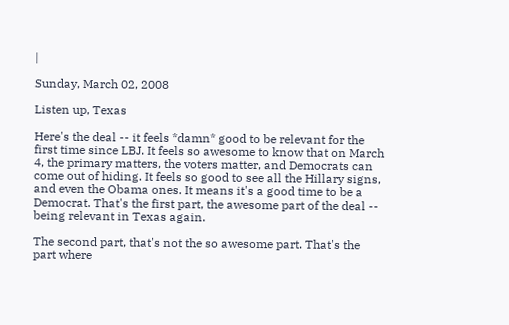|

Sunday, March 02, 2008

Listen up, Texas

Here's the deal -- it feels *damn* good to be relevant for the first time since LBJ. It feels so awesome to know that on March 4, the primary matters, the voters matter, and Democrats can come out of hiding. It feels so good to see all the Hillary signs, and even the Obama ones. It means it's a good time to be a Democrat. That's the first part, the awesome part of the deal -- being relevant in Texas again.

The second part, that's not the so awesome part. That's the part where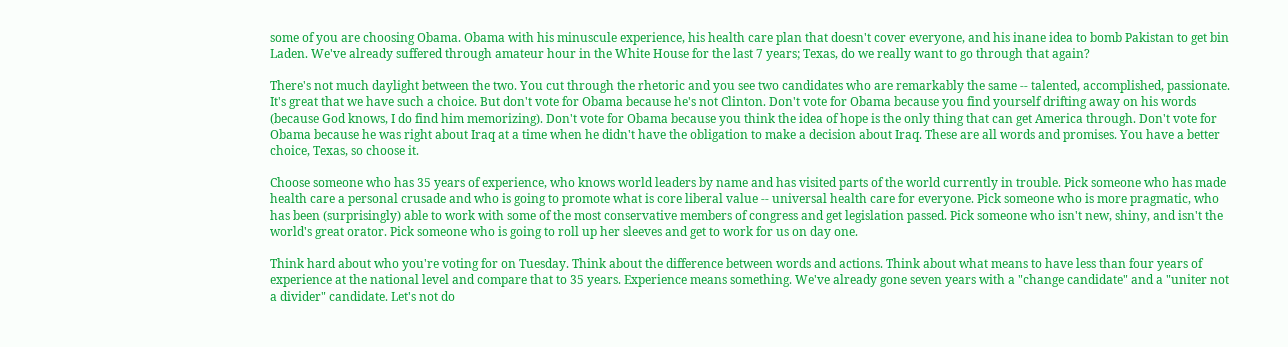some of you are choosing Obama. Obama with his minuscule experience, his health care plan that doesn't cover everyone, and his inane idea to bomb Pakistan to get bin Laden. We've already suffered through amateur hour in the White House for the last 7 years; Texas, do we really want to go through that again?

There's not much daylight between the two. You cut through the rhetoric and you see two candidates who are remarkably the same -- talented, accomplished, passionate. It's great that we have such a choice. But don't vote for Obama because he's not Clinton. Don't vote for Obama because you find yourself drifting away on his words (because God knows, I do find him memorizing). Don't vote for Obama because you think the idea of hope is the only thing that can get America through. Don't vote for Obama because he was right about Iraq at a time when he didn't have the obligation to make a decision about Iraq. These are all words and promises. You have a better choice, Texas, so choose it.

Choose someone who has 35 years of experience, who knows world leaders by name and has visited parts of the world currently in trouble. Pick someone who has made health care a personal crusade and who is going to promote what is core liberal value -- universal health care for everyone. Pick someone who is more pragmatic, who has been (surprisingly) able to work with some of the most conservative members of congress and get legislation passed. Pick someone who isn't new, shiny, and isn't the world's great orator. Pick someone who is going to roll up her sleeves and get to work for us on day one.

Think hard about who you're voting for on Tuesday. Think about the difference between words and actions. Think about what means to have less than four years of experience at the national level and compare that to 35 years. Experience means something. We've already gone seven years with a "change candidate" and a "uniter not a divider" candidate. Let's not do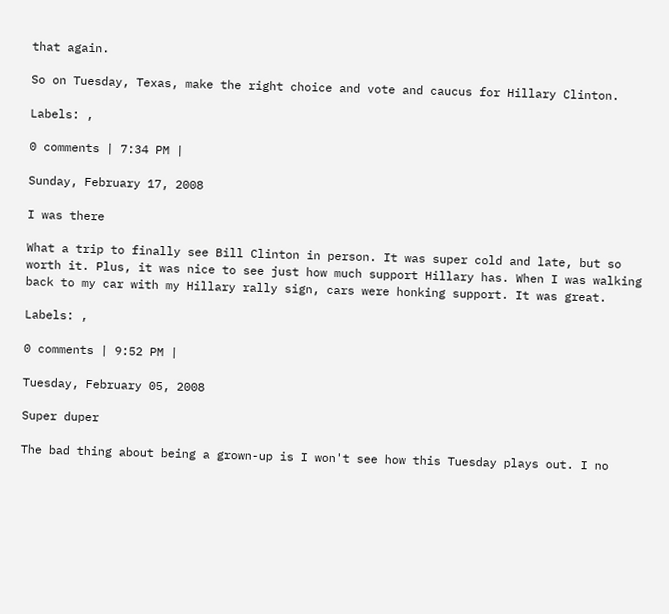that again.

So on Tuesday, Texas, make the right choice and vote and caucus for Hillary Clinton.

Labels: ,

0 comments | 7:34 PM |

Sunday, February 17, 2008

I was there

What a trip to finally see Bill Clinton in person. It was super cold and late, but so worth it. Plus, it was nice to see just how much support Hillary has. When I was walking back to my car with my Hillary rally sign, cars were honking support. It was great.

Labels: ,

0 comments | 9:52 PM |

Tuesday, February 05, 2008

Super duper

The bad thing about being a grown-up is I won't see how this Tuesday plays out. I no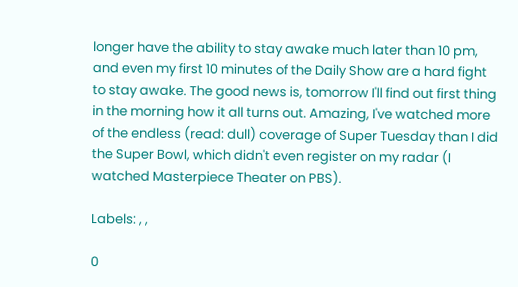longer have the ability to stay awake much later than 10 pm, and even my first 10 minutes of the Daily Show are a hard fight to stay awake. The good news is, tomorrow I'll find out first thing in the morning how it all turns out. Amazing, I've watched more of the endless (read: dull) coverage of Super Tuesday than I did the Super Bowl, which didn't even register on my radar (I watched Masterpiece Theater on PBS).

Labels: , ,

0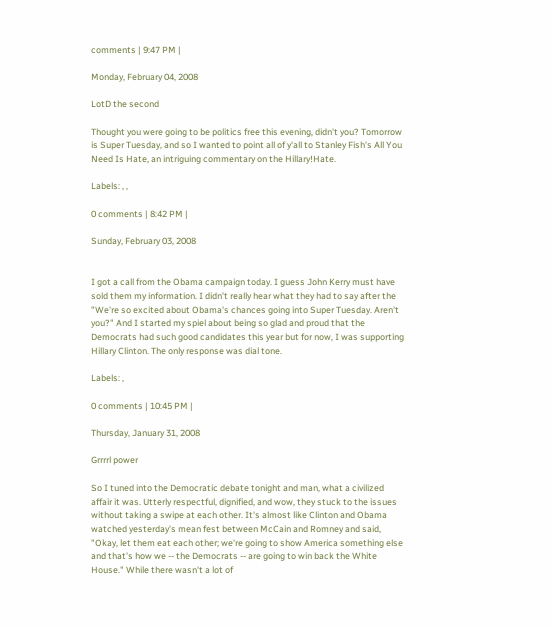comments | 9:47 PM |

Monday, February 04, 2008

LotD the second

Thought you were going to be politics free this evening, didn't you? Tomorrow is Super Tuesday, and so I wanted to point all of y'all to Stanley Fish's All You Need Is Hate, an intriguing commentary on the Hillary!Hate.

Labels: , ,

0 comments | 8:42 PM |

Sunday, February 03, 2008


I got a call from the Obama campaign today. I guess John Kerry must have sold them my information. I didn't really hear what they had to say after the "We're so excited about Obama's chances going into Super Tuesday. Aren't you?" And I started my spiel about being so glad and proud that the Democrats had such good candidates this year but for now, I was supporting Hillary Clinton. The only response was dial tone.

Labels: ,

0 comments | 10:45 PM |

Thursday, January 31, 2008

Grrrrl power

So I tuned into the Democratic debate tonight and man, what a civilized affair it was. Utterly respectful, dignified, and wow, they stuck to the issues without taking a swipe at each other. It's almost like Clinton and Obama watched yesterday's mean fest between McCain and Romney and said, "Okay, let them eat each other; we're going to show America something else and that's how we -- the Democrats -- are going to win back the White House." While there wasn't a lot of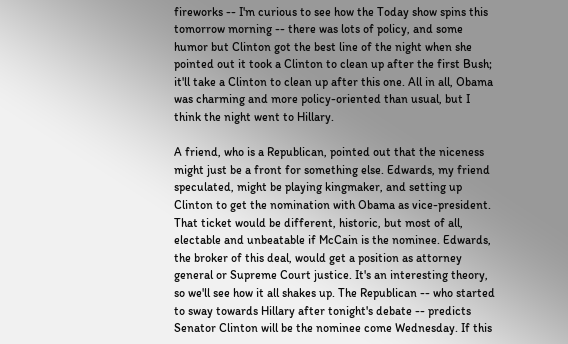fireworks -- I'm curious to see how the Today show spins this tomorrow morning -- there was lots of policy, and some humor but Clinton got the best line of the night when she pointed out it took a Clinton to clean up after the first Bush; it'll take a Clinton to clean up after this one. All in all, Obama was charming and more policy-oriented than usual, but I think the night went to Hillary.

A friend, who is a Republican, pointed out that the niceness might just be a front for something else. Edwards, my friend speculated, might be playing kingmaker, and setting up Clinton to get the nomination with Obama as vice-president. That ticket would be different, historic, but most of all, electable and unbeatable if McCain is the nominee. Edwards, the broker of this deal, would get a position as attorney general or Supreme Court justice. It's an interesting theory, so we'll see how it all shakes up. The Republican -- who started to sway towards Hillary after tonight's debate -- predicts Senator Clinton will be the nominee come Wednesday. If this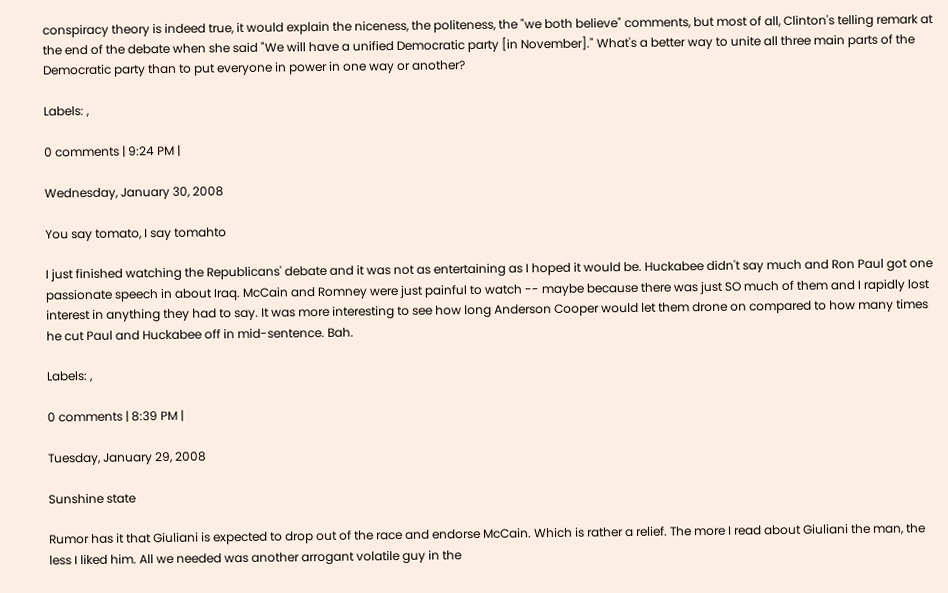conspiracy theory is indeed true, it would explain the niceness, the politeness, the "we both believe" comments, but most of all, Clinton's telling remark at the end of the debate when she said "We will have a unified Democratic party [in November]." What's a better way to unite all three main parts of the Democratic party than to put everyone in power in one way or another?

Labels: ,

0 comments | 9:24 PM |

Wednesday, January 30, 2008

You say tomato, I say tomahto

I just finished watching the Republicans' debate and it was not as entertaining as I hoped it would be. Huckabee didn't say much and Ron Paul got one passionate speech in about Iraq. McCain and Romney were just painful to watch -- maybe because there was just SO much of them and I rapidly lost interest in anything they had to say. It was more interesting to see how long Anderson Cooper would let them drone on compared to how many times he cut Paul and Huckabee off in mid-sentence. Bah.

Labels: ,

0 comments | 8:39 PM |

Tuesday, January 29, 2008

Sunshine state

Rumor has it that Giuliani is expected to drop out of the race and endorse McCain. Which is rather a relief. The more I read about Giuliani the man, the less I liked him. All we needed was another arrogant volatile guy in the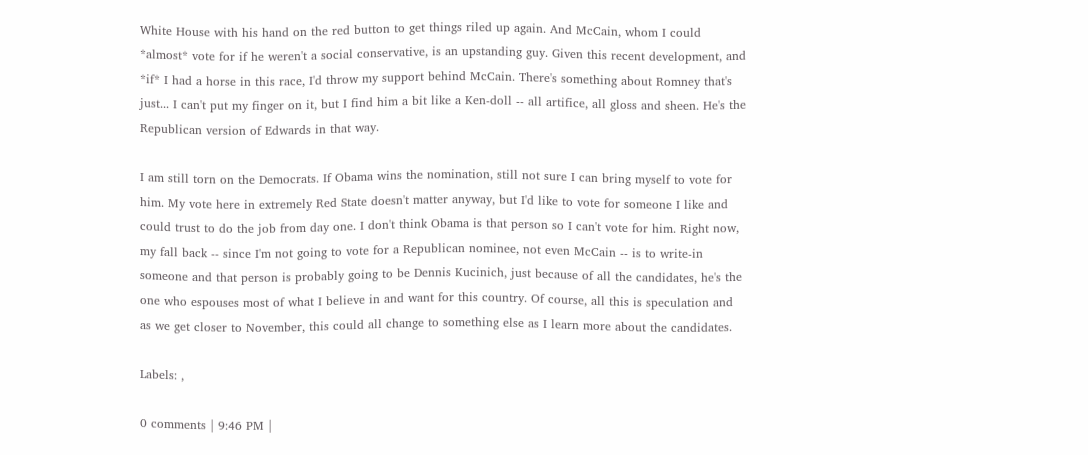White House with his hand on the red button to get things riled up again. And McCain, whom I could *almost* vote for if he weren't a social conservative, is an upstanding guy. Given this recent development, and *if* I had a horse in this race, I'd throw my support behind McCain. There's something about Romney that's just... I can't put my finger on it, but I find him a bit like a Ken-doll -- all artifice, all gloss and sheen. He's the Republican version of Edwards in that way.

I am still torn on the Democrats. If Obama wins the nomination, still not sure I can bring myself to vote for him. My vote here in extremely Red State doesn't matter anyway, but I'd like to vote for someone I like and could trust to do the job from day one. I don't think Obama is that person so I can't vote for him. Right now, my fall back -- since I'm not going to vote for a Republican nominee, not even McCain -- is to write-in someone and that person is probably going to be Dennis Kucinich, just because of all the candidates, he's the one who espouses most of what I believe in and want for this country. Of course, all this is speculation and as we get closer to November, this could all change to something else as I learn more about the candidates.

Labels: ,

0 comments | 9:46 PM |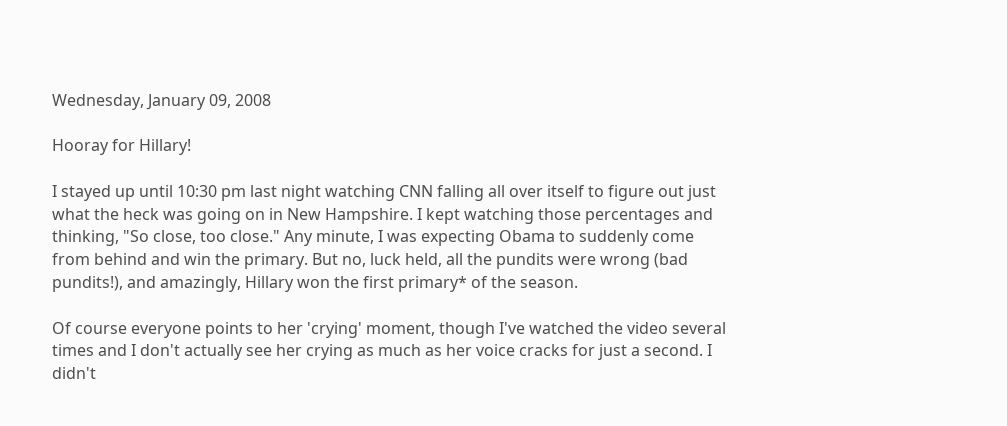Wednesday, January 09, 2008

Hooray for Hillary!

I stayed up until 10:30 pm last night watching CNN falling all over itself to figure out just what the heck was going on in New Hampshire. I kept watching those percentages and thinking, "So close, too close." Any minute, I was expecting Obama to suddenly come from behind and win the primary. But no, luck held, all the pundits were wrong (bad pundits!), and amazingly, Hillary won the first primary* of the season.

Of course everyone points to her 'crying' moment, though I've watched the video several times and I don't actually see her crying as much as her voice cracks for just a second. I didn't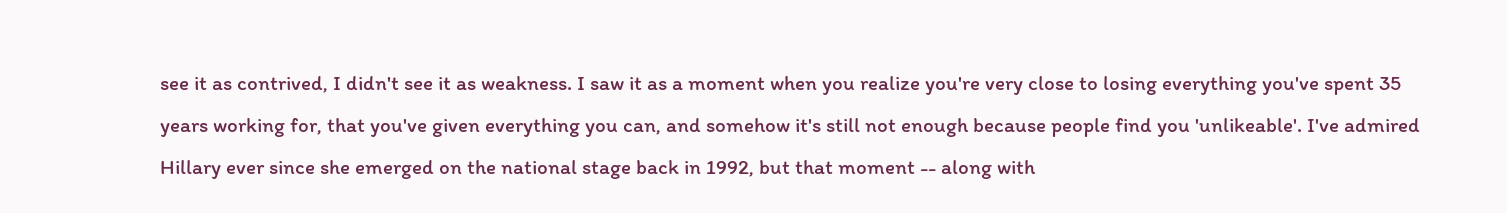see it as contrived, I didn't see it as weakness. I saw it as a moment when you realize you're very close to losing everything you've spent 35 years working for, that you've given everything you can, and somehow it's still not enough because people find you 'unlikeable'. I've admired Hillary ever since she emerged on the national stage back in 1992, but that moment -- along with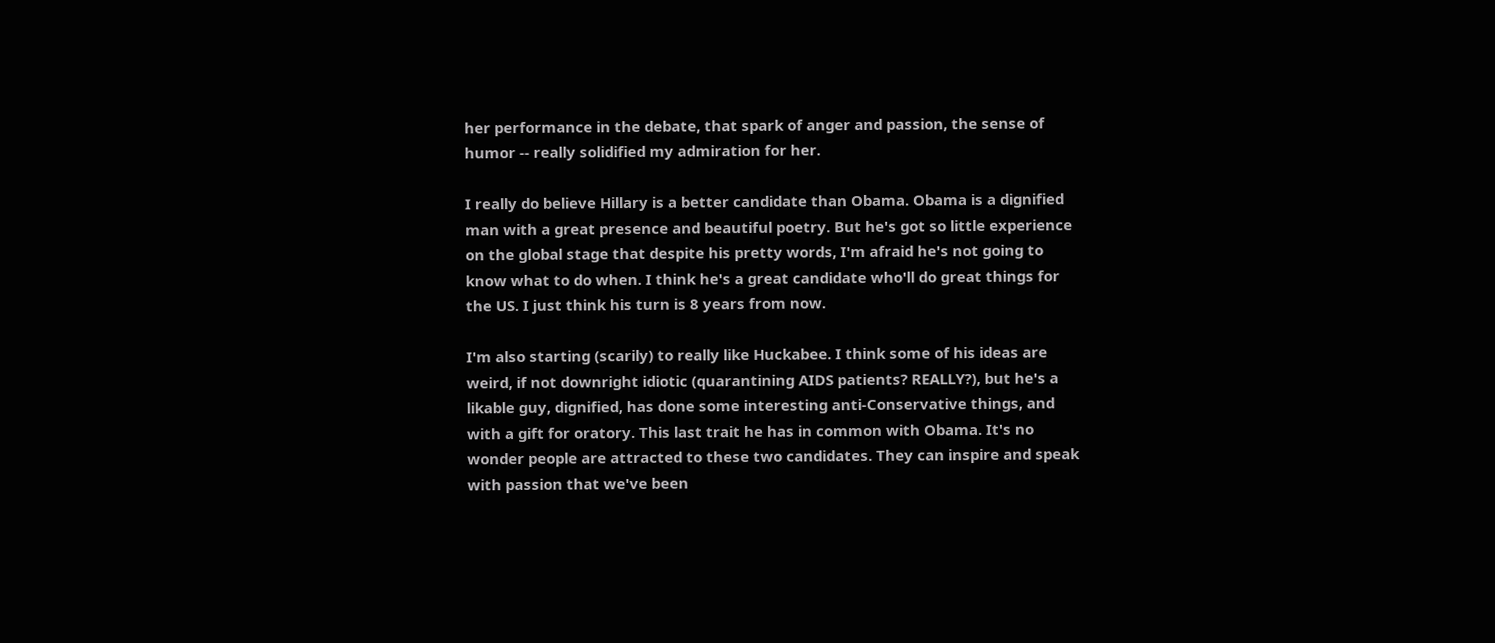her performance in the debate, that spark of anger and passion, the sense of humor -- really solidified my admiration for her.

I really do believe Hillary is a better candidate than Obama. Obama is a dignified man with a great presence and beautiful poetry. But he's got so little experience on the global stage that despite his pretty words, I'm afraid he's not going to know what to do when. I think he's a great candidate who'll do great things for the US. I just think his turn is 8 years from now.

I'm also starting (scarily) to really like Huckabee. I think some of his ideas are weird, if not downright idiotic (quarantining AIDS patients? REALLY?), but he's a likable guy, dignified, has done some interesting anti-Conservative things, and with a gift for oratory. This last trait he has in common with Obama. It's no wonder people are attracted to these two candidates. They can inspire and speak with passion that we've been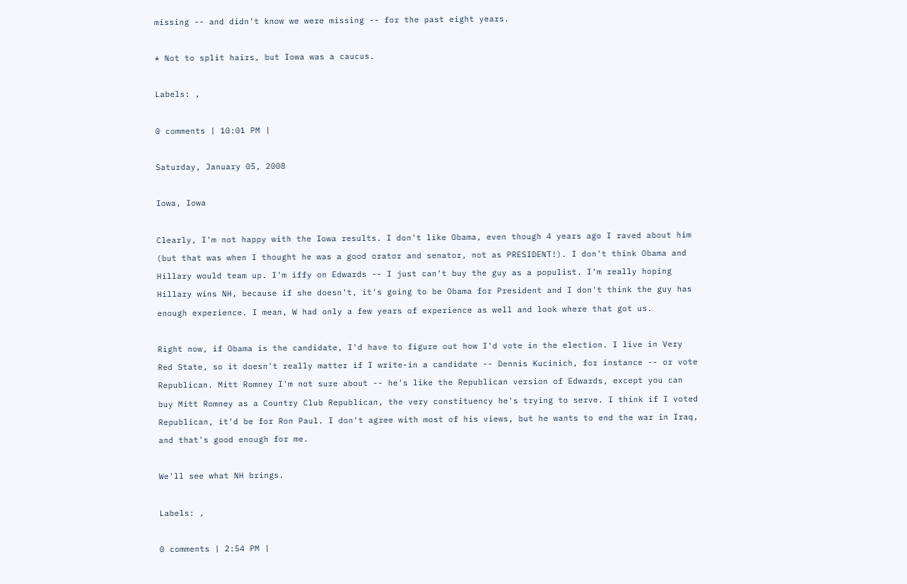missing -- and didn't know we were missing -- for the past eight years.

* Not to split hairs, but Iowa was a caucus.

Labels: ,

0 comments | 10:01 PM |

Saturday, January 05, 2008

Iowa, Iowa

Clearly, I'm not happy with the Iowa results. I don't like Obama, even though 4 years ago I raved about him (but that was when I thought he was a good orator and senator, not as PRESIDENT!). I don't think Obama and Hillary would team up. I'm iffy on Edwards -- I just can't buy the guy as a populist. I'm really hoping Hillary wins NH, because if she doesn't, it's going to be Obama for President and I don't think the guy has enough experience. I mean, W had only a few years of experience as well and look where that got us.

Right now, if Obama is the candidate, I'd have to figure out how I'd vote in the election. I live in Very Red State, so it doesn't really matter if I write-in a candidate -- Dennis Kucinich, for instance -- or vote Republican. Mitt Romney I'm not sure about -- he's like the Republican version of Edwards, except you can buy Mitt Romney as a Country Club Republican, the very constituency he's trying to serve. I think if I voted Republican, it'd be for Ron Paul. I don't agree with most of his views, but he wants to end the war in Iraq, and that's good enough for me.

We'll see what NH brings.

Labels: ,

0 comments | 2:54 PM |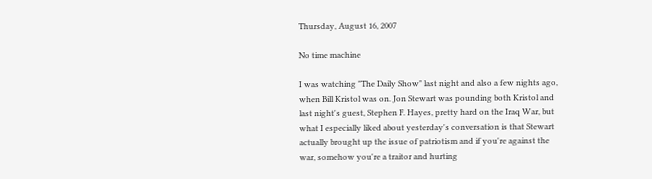Thursday, August 16, 2007

No time machine

I was watching "The Daily Show" last night and also a few nights ago, when Bill Kristol was on. Jon Stewart was pounding both Kristol and last night's guest, Stephen F. Hayes, pretty hard on the Iraq War, but what I especially liked about yesterday's conversation is that Stewart actually brought up the issue of patriotism and if you're against the war, somehow you're a traitor and hurting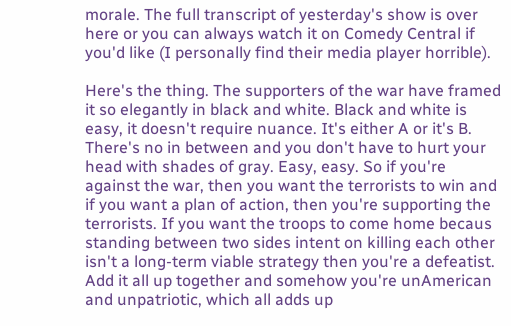morale. The full transcript of yesterday's show is over here or you can always watch it on Comedy Central if you'd like (I personally find their media player horrible).

Here's the thing. The supporters of the war have framed it so elegantly in black and white. Black and white is easy, it doesn't require nuance. It's either A or it's B. There's no in between and you don't have to hurt your head with shades of gray. Easy, easy. So if you're against the war, then you want the terrorists to win and if you want a plan of action, then you're supporting the terrorists. If you want the troops to come home becaus standing between two sides intent on killing each other isn't a long-term viable strategy then you're a defeatist. Add it all up together and somehow you're unAmerican and unpatriotic, which all adds up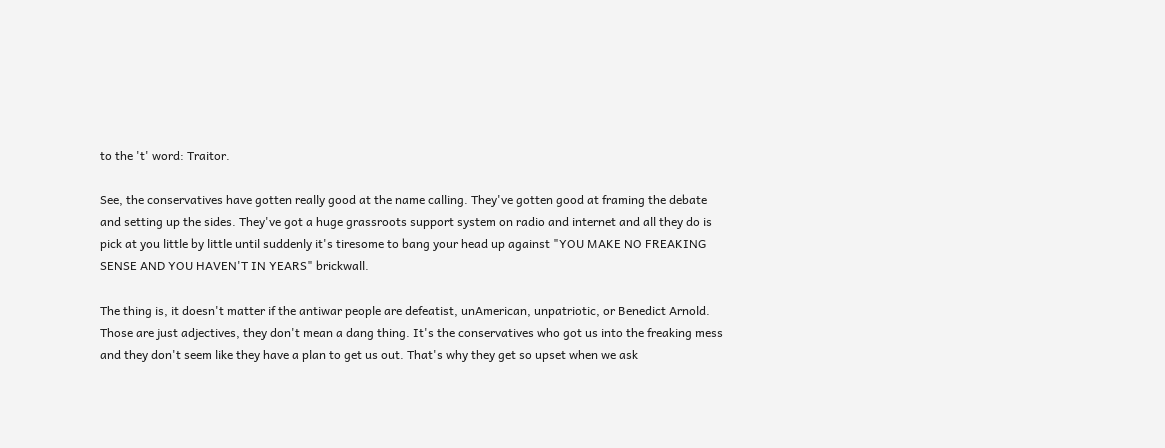to the 't' word: Traitor.

See, the conservatives have gotten really good at the name calling. They've gotten good at framing the debate and setting up the sides. They've got a huge grassroots support system on radio and internet and all they do is pick at you little by little until suddenly it's tiresome to bang your head up against "YOU MAKE NO FREAKING SENSE AND YOU HAVEN'T IN YEARS" brickwall.

The thing is, it doesn't matter if the antiwar people are defeatist, unAmerican, unpatriotic, or Benedict Arnold. Those are just adjectives, they don't mean a dang thing. It's the conservatives who got us into the freaking mess and they don't seem like they have a plan to get us out. That's why they get so upset when we ask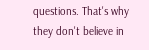questions. That's why they don't believe in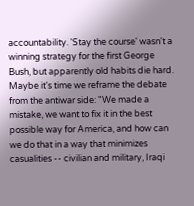accountability. 'Stay the course' wasn't a winning strategy for the first George Bush, but apparently old habits die hard. Maybe it's time we reframe the debate from the antiwar side: "We made a mistake, we want to fix it in the best possible way for America, and how can we do that in a way that minimizes casualities -- civilian and military, Iraqi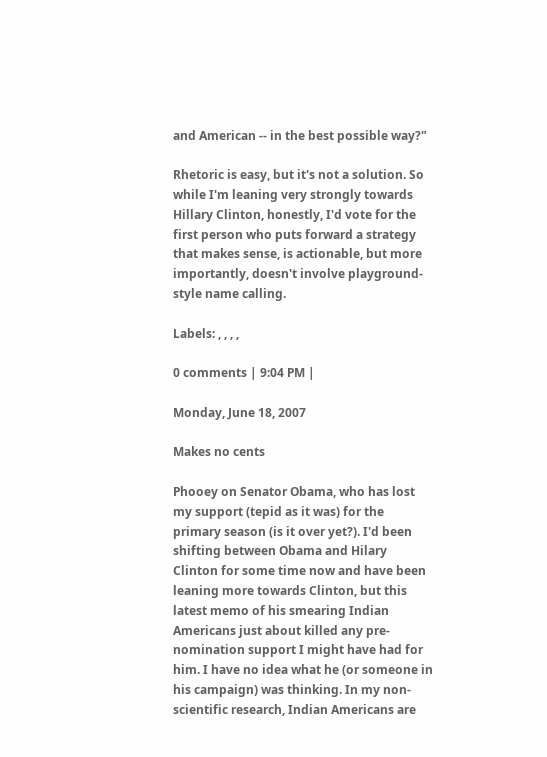and American -- in the best possible way?"

Rhetoric is easy, but it's not a solution. So while I'm leaning very strongly towards Hillary Clinton, honestly, I'd vote for the first person who puts forward a strategy that makes sense, is actionable, but more importantly, doesn't involve playground-style name calling.

Labels: , , , ,

0 comments | 9:04 PM |

Monday, June 18, 2007

Makes no cents

Phooey on Senator Obama, who has lost my support (tepid as it was) for the primary season (is it over yet?). I'd been shifting between Obama and Hilary Clinton for some time now and have been leaning more towards Clinton, but this latest memo of his smearing Indian Americans just about killed any pre-nomination support I might have had for him. I have no idea what he (or someone in his campaign) was thinking. In my non-scientific research, Indian Americans are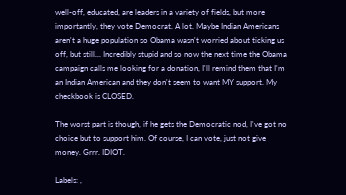well-off, educated, are leaders in a variety of fields, but more importantly, they vote Democrat. A lot. Maybe Indian Americans aren't a huge population so Obama wasn't worried about ticking us off, but still... Incredibly stupid and so now the next time the Obama campaign calls me looking for a donation, I'll remind them that I'm an Indian American and they don't seem to want MY support. My checkbook is CLOSED.

The worst part is though, if he gets the Democratic nod, I've got no choice but to support him. Of course, I can vote, just not give money. Grrr. IDIOT.

Labels: ,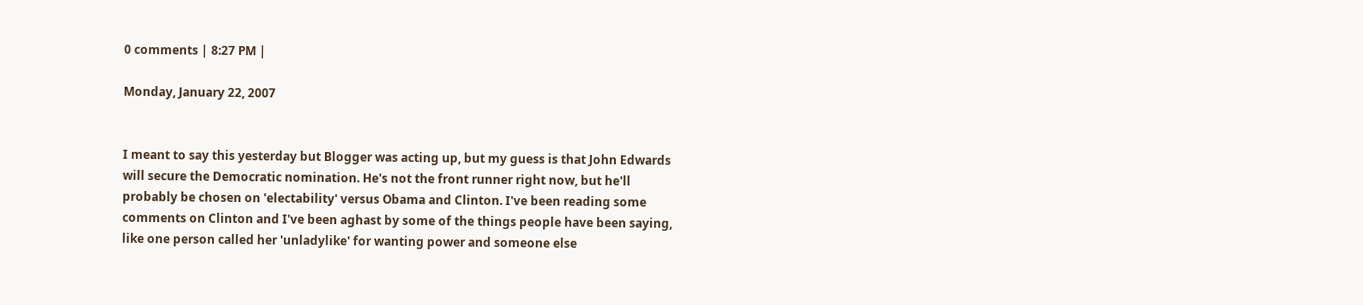0 comments | 8:27 PM |

Monday, January 22, 2007


I meant to say this yesterday but Blogger was acting up, but my guess is that John Edwards will secure the Democratic nomination. He's not the front runner right now, but he'll probably be chosen on 'electability' versus Obama and Clinton. I've been reading some comments on Clinton and I've been aghast by some of the things people have been saying, like one person called her 'unladylike' for wanting power and someone else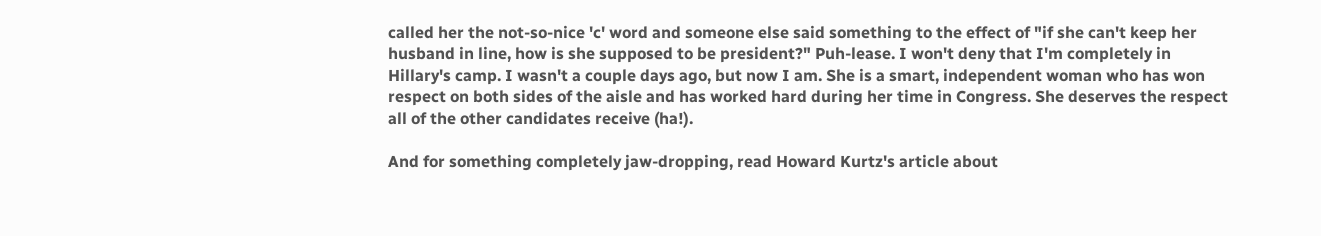called her the not-so-nice 'c' word and someone else said something to the effect of "if she can't keep her husband in line, how is she supposed to be president?" Puh-lease. I won't deny that I'm completely in Hillary's camp. I wasn't a couple days ago, but now I am. She is a smart, independent woman who has won respect on both sides of the aisle and has worked hard during her time in Congress. She deserves the respect all of the other candidates receive (ha!).

And for something completely jaw-dropping, read Howard Kurtz's article about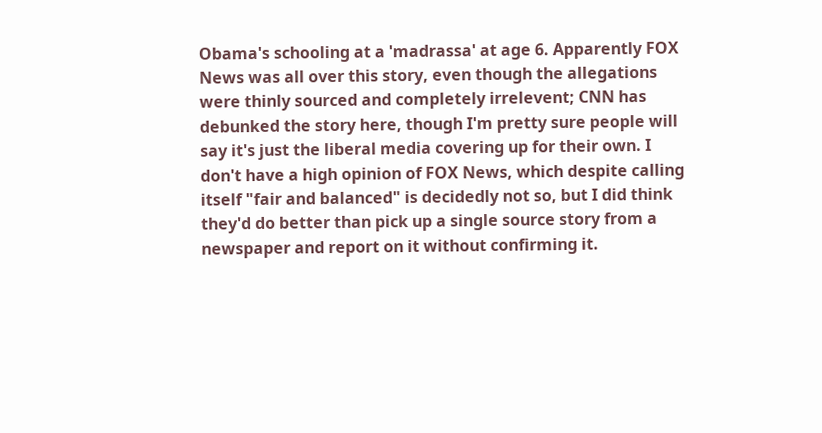Obama's schooling at a 'madrassa' at age 6. Apparently FOX News was all over this story, even though the allegations were thinly sourced and completely irrelevent; CNN has debunked the story here, though I'm pretty sure people will say it's just the liberal media covering up for their own. I don't have a high opinion of FOX News, which despite calling itself "fair and balanced" is decidedly not so, but I did think they'd do better than pick up a single source story from a newspaper and report on it without confirming it.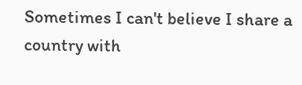Sometimes I can't believe I share a country with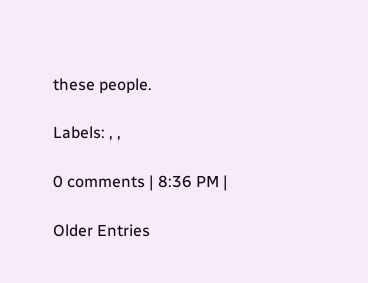these people.

Labels: , ,

0 comments | 8:36 PM |

Older Entries